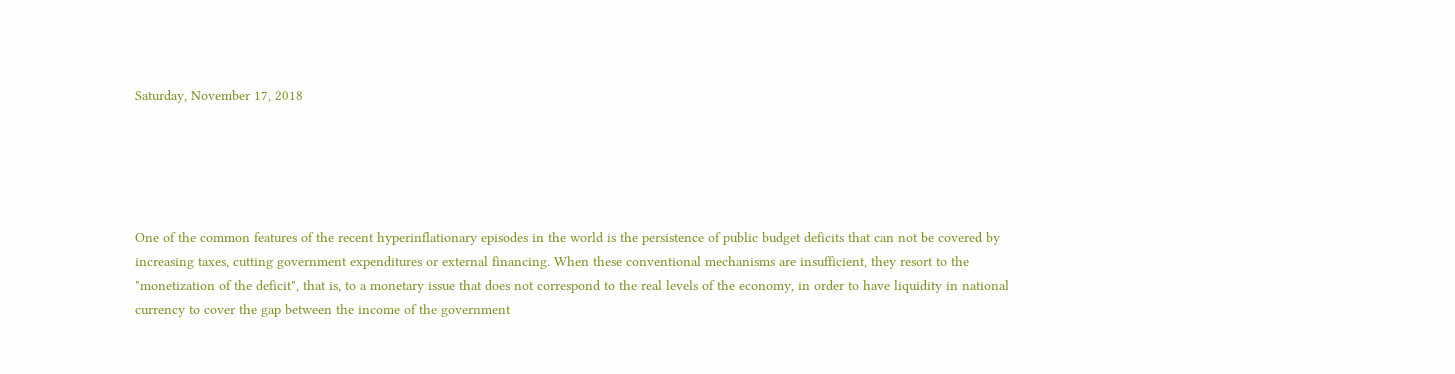Saturday, November 17, 2018





One of the common features of the recent hyperinflationary episodes in the world is the persistence of public budget deficits that can not be covered by increasing taxes, cutting government expenditures or external financing. When these conventional mechanisms are insufficient, they resort to the "monetization of the deficit", that is, to a monetary issue that does not correspond to the real levels of the economy, in order to have liquidity in national currency to cover the gap between the income of the government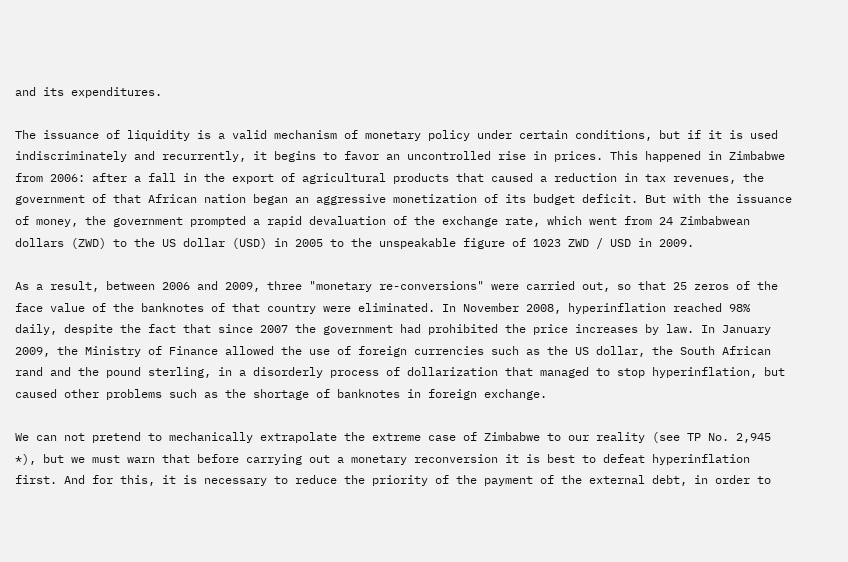and its expenditures.

The issuance of liquidity is a valid mechanism of monetary policy under certain conditions, but if it is used indiscriminately and recurrently, it begins to favor an uncontrolled rise in prices. This happened in Zimbabwe from 2006: after a fall in the export of agricultural products that caused a reduction in tax revenues, the government of that African nation began an aggressive monetization of its budget deficit. But with the issuance of money, the government prompted a rapid devaluation of the exchange rate, which went from 24 Zimbabwean dollars (ZWD) to the US dollar (USD) in 2005 to the unspeakable figure of 1023 ZWD / USD in 2009.

As a result, between 2006 and 2009, three "monetary re-conversions" were carried out, so that 25 zeros of the face value of the banknotes of that country were eliminated. In November 2008, hyperinflation reached 98% daily, despite the fact that since 2007 the government had prohibited the price increases by law. In January 2009, the Ministry of Finance allowed the use of foreign currencies such as the US dollar, the South African rand and the pound sterling, in a disorderly process of dollarization that managed to stop hyperinflation, but caused other problems such as the shortage of banknotes in foreign exchange.

We can not pretend to mechanically extrapolate the extreme case of Zimbabwe to our reality (see TP No. 2,945 *), but we must warn that before carrying out a monetary reconversion it is best to defeat hyperinflation first. And for this, it is necessary to reduce the priority of the payment of the external debt, in order to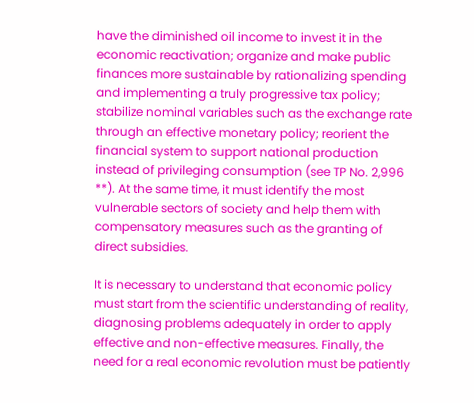have the diminished oil income to invest it in the economic reactivation; organize and make public finances more sustainable by rationalizing spending and implementing a truly progressive tax policy; stabilize nominal variables such as the exchange rate through an effective monetary policy; reorient the financial system to support national production instead of privileging consumption (see TP No. 2,996 **). At the same time, it must identify the most vulnerable sectors of society and help them with compensatory measures such as the granting of direct subsidies.

It is necessary to understand that economic policy must start from the scientific understanding of reality, diagnosing problems adequately in order to apply effective and non-effective measures. Finally, the need for a real economic revolution must be patiently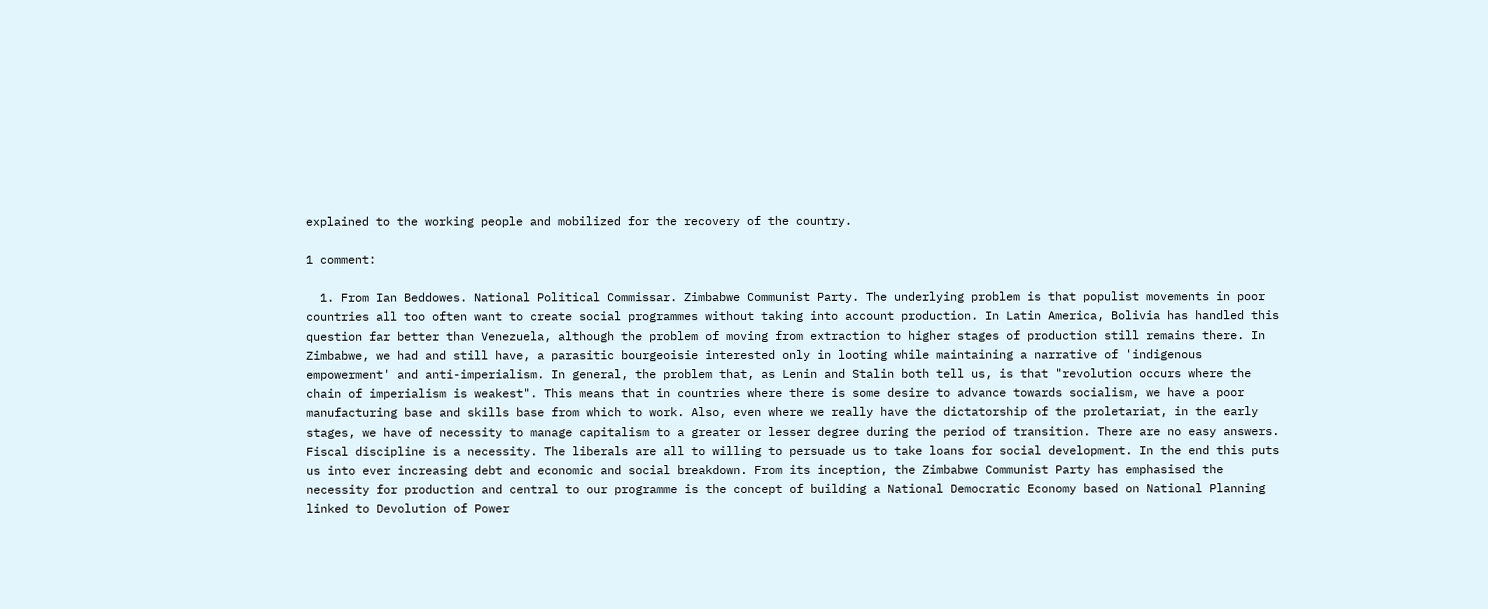explained to the working people and mobilized for the recovery of the country.

1 comment:

  1. From Ian Beddowes. National Political Commissar. Zimbabwe Communist Party. The underlying problem is that populist movements in poor countries all too often want to create social programmes without taking into account production. In Latin America, Bolivia has handled this question far better than Venezuela, although the problem of moving from extraction to higher stages of production still remains there. In Zimbabwe, we had and still have, a parasitic bourgeoisie interested only in looting while maintaining a narrative of 'indigenous empowerment' and anti-imperialism. In general, the problem that, as Lenin and Stalin both tell us, is that "revolution occurs where the chain of imperialism is weakest". This means that in countries where there is some desire to advance towards socialism, we have a poor manufacturing base and skills base from which to work. Also, even where we really have the dictatorship of the proletariat, in the early stages, we have of necessity to manage capitalism to a greater or lesser degree during the period of transition. There are no easy answers. Fiscal discipline is a necessity. The liberals are all to willing to persuade us to take loans for social development. In the end this puts us into ever increasing debt and economic and social breakdown. From its inception, the Zimbabwe Communist Party has emphasised the necessity for production and central to our programme is the concept of building a National Democratic Economy based on National Planning linked to Devolution of Power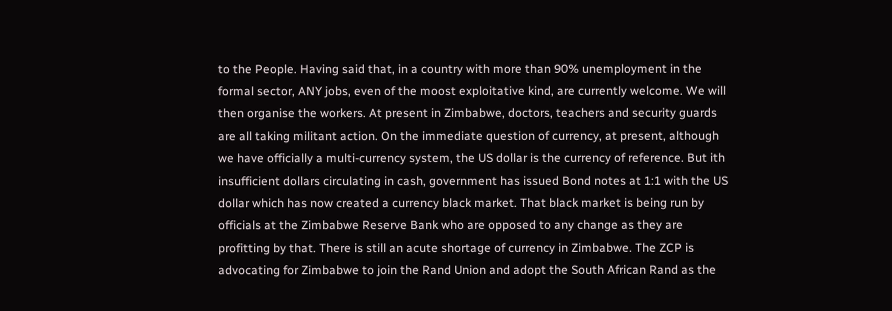to the People. Having said that, in a country with more than 90% unemployment in the formal sector, ANY jobs, even of the moost exploitative kind, are currently welcome. We will then organise the workers. At present in Zimbabwe, doctors, teachers and security guards are all taking militant action. On the immediate question of currency, at present, although we have officially a multi-currency system, the US dollar is the currency of reference. But ith insufficient dollars circulating in cash, government has issued Bond notes at 1:1 with the US dollar which has now created a currency black market. That black market is being run by officials at the Zimbabwe Reserve Bank who are opposed to any change as they are profitting by that. There is still an acute shortage of currency in Zimbabwe. The ZCP is advocating for Zimbabwe to join the Rand Union and adopt the South African Rand as the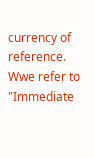currency of reference. Wwe refer to "Immediate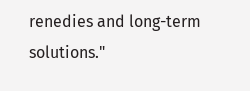renedies and long-term solutions."